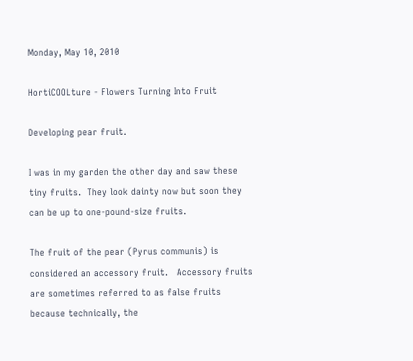Monday, May 10, 2010

HortiCOOLture - Flowers Turning Into Fruit

Developing pear fruit.

I was in my garden the other day and saw these tiny fruits.  They look dainty now but soon they can be up to one-pound-size fruits.

The fruit of the pear (Pyrus communis) is considered an accessory fruit.   Accessory fruits are sometimes referred to as false fruits because technically, the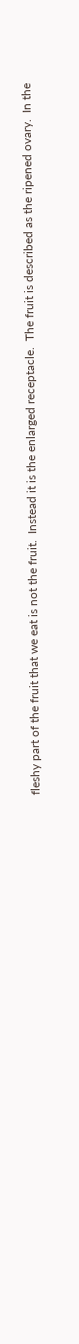fleshy part of the fruit that we eat is not the fruit.  Instead it is the enlarged receptacle.  The fruit is described as the ripened ovary.  In the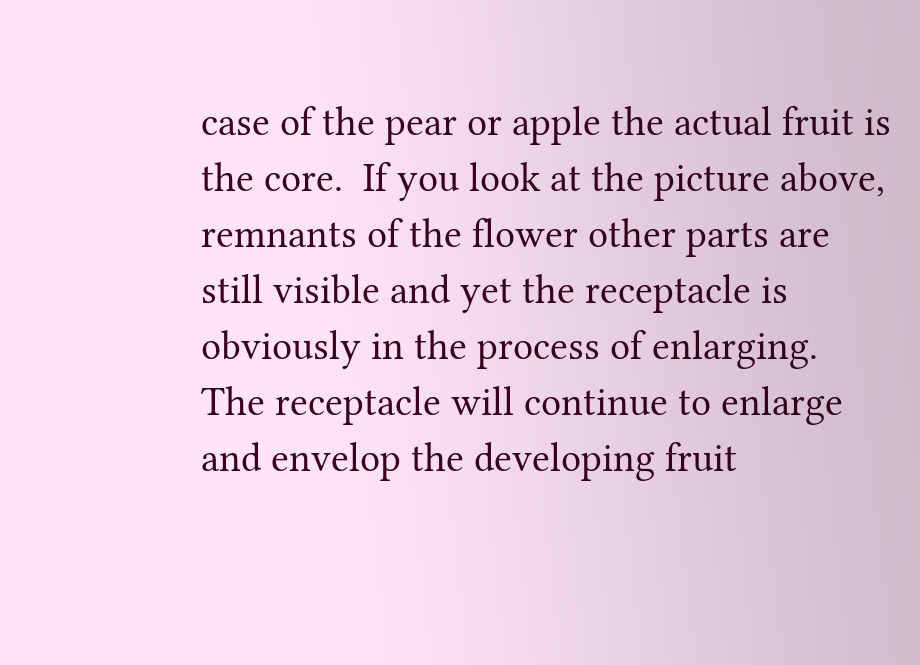case of the pear or apple the actual fruit is the core.  If you look at the picture above, remnants of the flower other parts are still visible and yet the receptacle is obviously in the process of enlarging.   The receptacle will continue to enlarge and envelop the developing fruit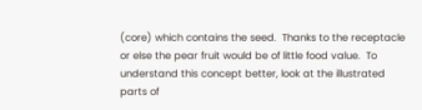(core) which contains the seed.  Thanks to the receptacle or else the pear fruit would be of little food value.  To understand this concept better, look at the illustrated parts of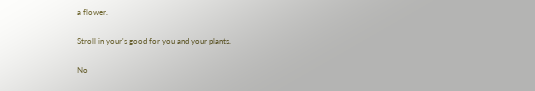a flower.

Stroll in your's good for you and your plants.

No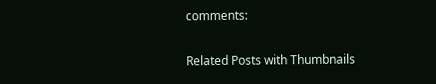comments:

Related Posts with Thumbnails